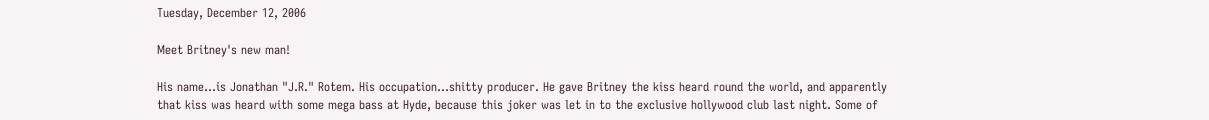Tuesday, December 12, 2006

Meet Britney's new man!

His name...is Jonathan "J.R." Rotem. His occupation...shitty producer. He gave Britney the kiss heard round the world, and apparently that kiss was heard with some mega bass at Hyde, because this joker was let in to the exclusive hollywood club last night. Some of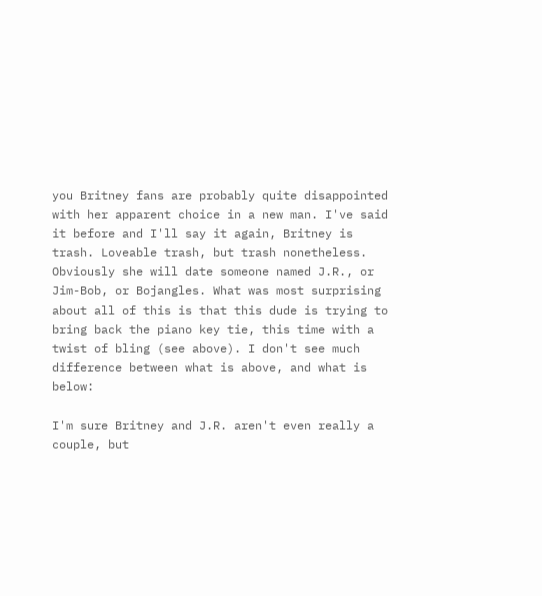you Britney fans are probably quite disappointed with her apparent choice in a new man. I've said it before and I'll say it again, Britney is trash. Loveable trash, but trash nonetheless. Obviously she will date someone named J.R., or Jim-Bob, or Bojangles. What was most surprising about all of this is that this dude is trying to bring back the piano key tie, this time with a twist of bling (see above). I don't see much difference between what is above, and what is below:

I'm sure Britney and J.R. aren't even really a couple, but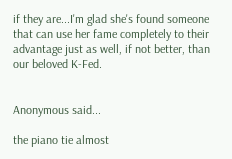if they are...I'm glad she's found someone that can use her fame completely to their advantage just as well, if not better, than our beloved K-Fed.


Anonymous said...

the piano tie almost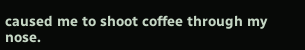caused me to shoot coffee through my nose.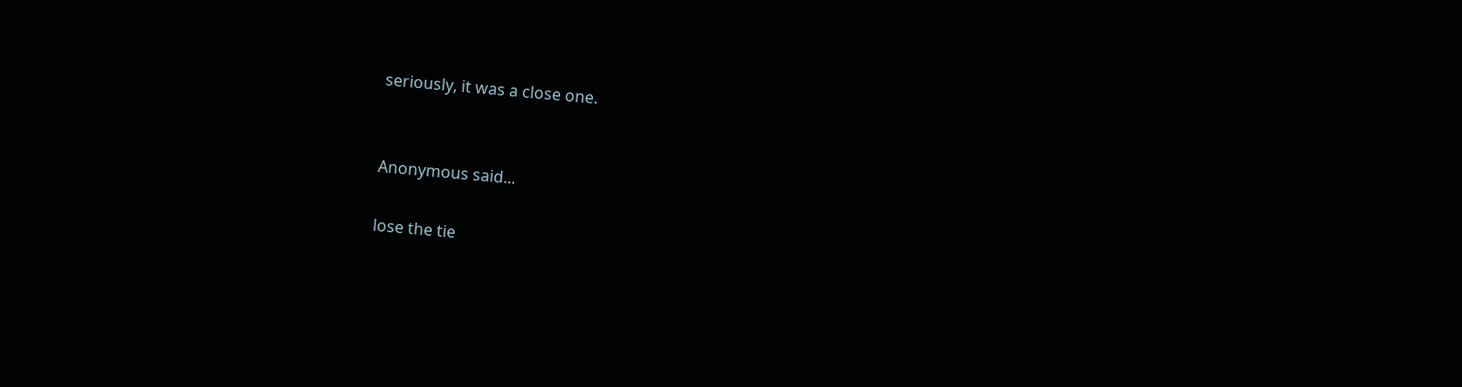seriously, it was a close one.


Anonymous said...

lose the tie